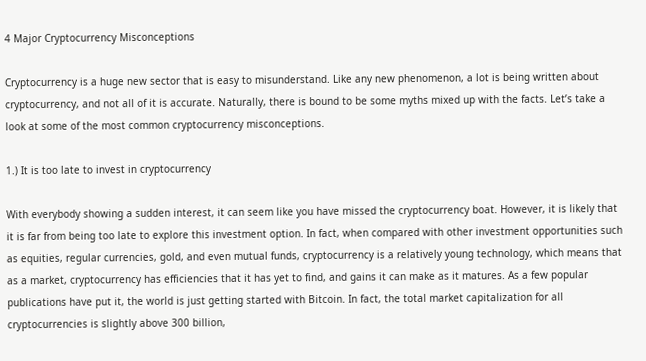4 Major Cryptocurrency Misconceptions

Cryptocurrency is a huge new sector that is easy to misunderstand. Like any new phenomenon, a lot is being written about cryptocurrency, and not all of it is accurate. Naturally, there is bound to be some myths mixed up with the facts. Let’s take a look at some of the most common cryptocurrency misconceptions.

1.) It is too late to invest in cryptocurrency

With everybody showing a sudden interest, it can seem like you have missed the cryptocurrency boat. However, it is likely that it is far from being too late to explore this investment option. In fact, when compared with other investment opportunities such as equities, regular currencies, gold, and even mutual funds, cryptocurrency is a relatively young technology, which means that as a market, cryptocurrency has efficiencies that it has yet to find, and gains it can make as it matures. As a few popular publications have put it, the world is just getting started with Bitcoin. In fact, the total market capitalization for all cryptocurrencies is slightly above 300 billion,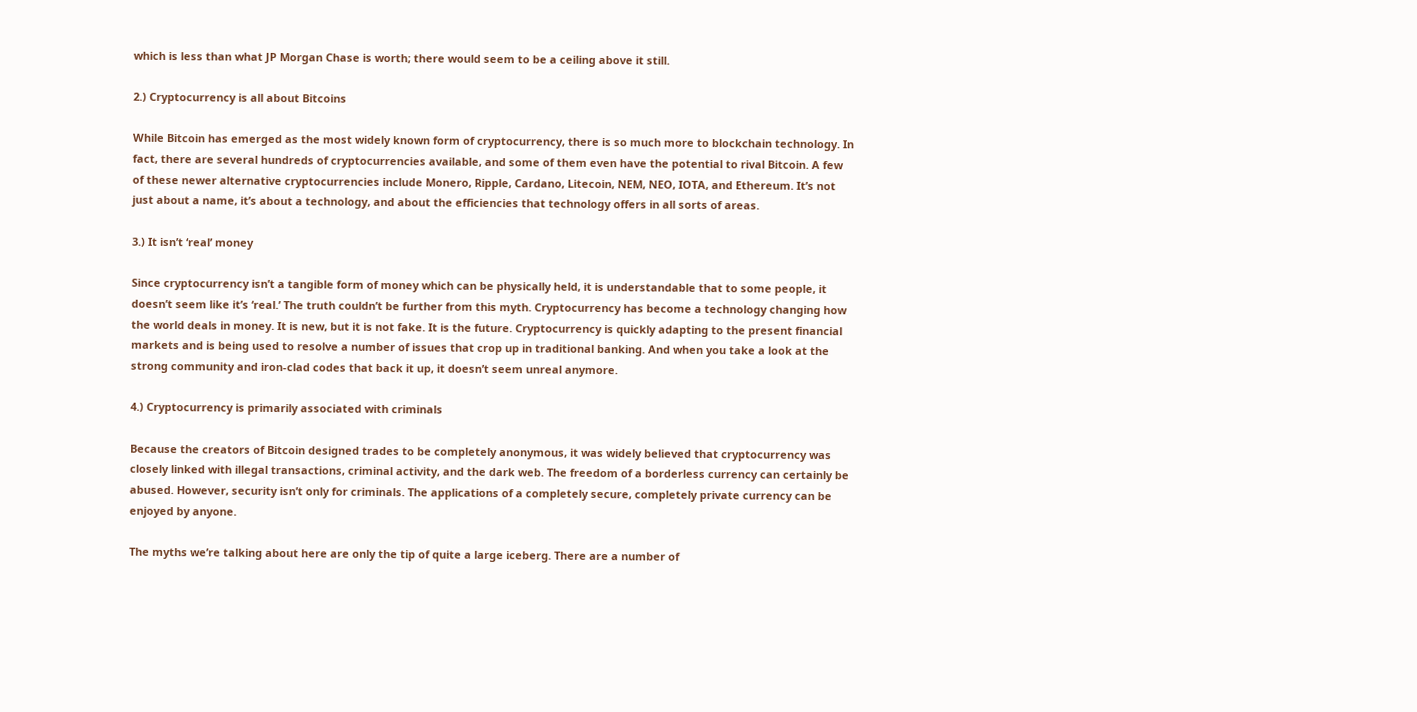which is less than what JP Morgan Chase is worth; there would seem to be a ceiling above it still.

2.) Cryptocurrency is all about Bitcoins

While Bitcoin has emerged as the most widely known form of cryptocurrency, there is so much more to blockchain technology. In fact, there are several hundreds of cryptocurrencies available, and some of them even have the potential to rival Bitcoin. A few of these newer alternative cryptocurrencies include Monero, Ripple, Cardano, Litecoin, NEM, NEO, IOTA, and Ethereum. It’s not just about a name, it’s about a technology, and about the efficiencies that technology offers in all sorts of areas.

3.) It isn’t ‘real’ money

Since cryptocurrency isn’t a tangible form of money which can be physically held, it is understandable that to some people, it doesn’t seem like it’s ‘real.’ The truth couldn’t be further from this myth. Cryptocurrency has become a technology changing how the world deals in money. It is new, but it is not fake. It is the future. Cryptocurrency is quickly adapting to the present financial markets and is being used to resolve a number of issues that crop up in traditional banking. And when you take a look at the strong community and iron-clad codes that back it up, it doesn’t seem unreal anymore.

4.) Cryptocurrency is primarily associated with criminals

Because the creators of Bitcoin designed trades to be completely anonymous, it was widely believed that cryptocurrency was closely linked with illegal transactions, criminal activity, and the dark web. The freedom of a borderless currency can certainly be abused. However, security isn’t only for criminals. The applications of a completely secure, completely private currency can be enjoyed by anyone.

The myths we’re talking about here are only the tip of quite a large iceberg. There are a number of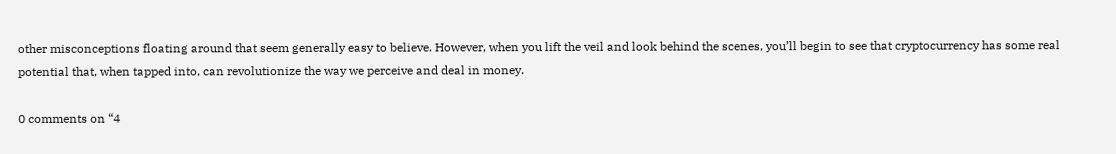other misconceptions floating around that seem generally easy to believe. However, when you lift the veil and look behind the scenes, you’ll begin to see that cryptocurrency has some real potential that, when tapped into, can revolutionize the way we perceive and deal in money.

0 comments on “4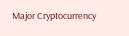Major Cryptocurrency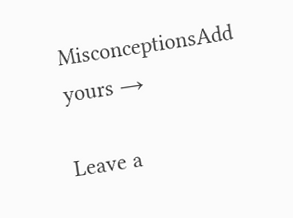MisconceptionsAdd yours →

Leave a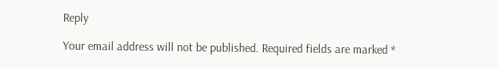Reply

Your email address will not be published. Required fields are marked *